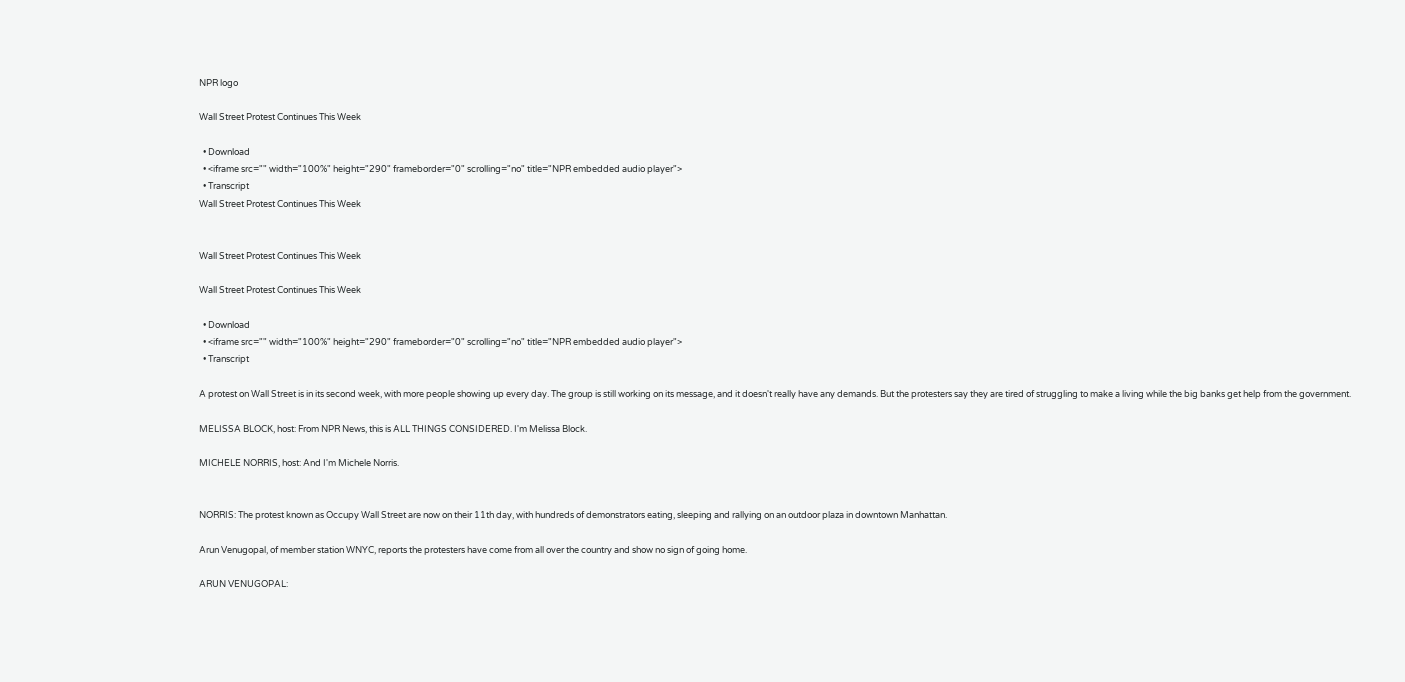NPR logo

Wall Street Protest Continues This Week

  • Download
  • <iframe src="" width="100%" height="290" frameborder="0" scrolling="no" title="NPR embedded audio player">
  • Transcript
Wall Street Protest Continues This Week


Wall Street Protest Continues This Week

Wall Street Protest Continues This Week

  • Download
  • <iframe src="" width="100%" height="290" frameborder="0" scrolling="no" title="NPR embedded audio player">
  • Transcript

A protest on Wall Street is in its second week, with more people showing up every day. The group is still working on its message, and it doesn't really have any demands. But the protesters say they are tired of struggling to make a living while the big banks get help from the government.

MELISSA BLOCK, host: From NPR News, this is ALL THINGS CONSIDERED. I'm Melissa Block.

MICHELE NORRIS, host: And I'm Michele Norris.


NORRIS: The protest known as Occupy Wall Street are now on their 11th day, with hundreds of demonstrators eating, sleeping and rallying on an outdoor plaza in downtown Manhattan.

Arun Venugopal, of member station WNYC, reports the protesters have come from all over the country and show no sign of going home.

ARUN VENUGOPAL: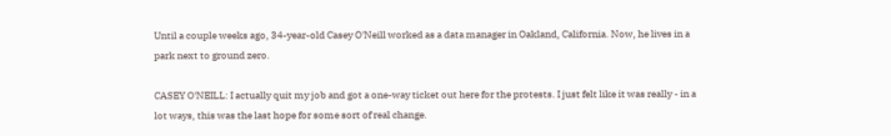Until a couple weeks ago, 34-year-old Casey O'Neill worked as a data manager in Oakland, California. Now, he lives in a park next to ground zero.

CASEY O'NEILL: I actually quit my job and got a one-way ticket out here for the protests. I just felt like it was really - in a lot ways, this was the last hope for some sort of real change.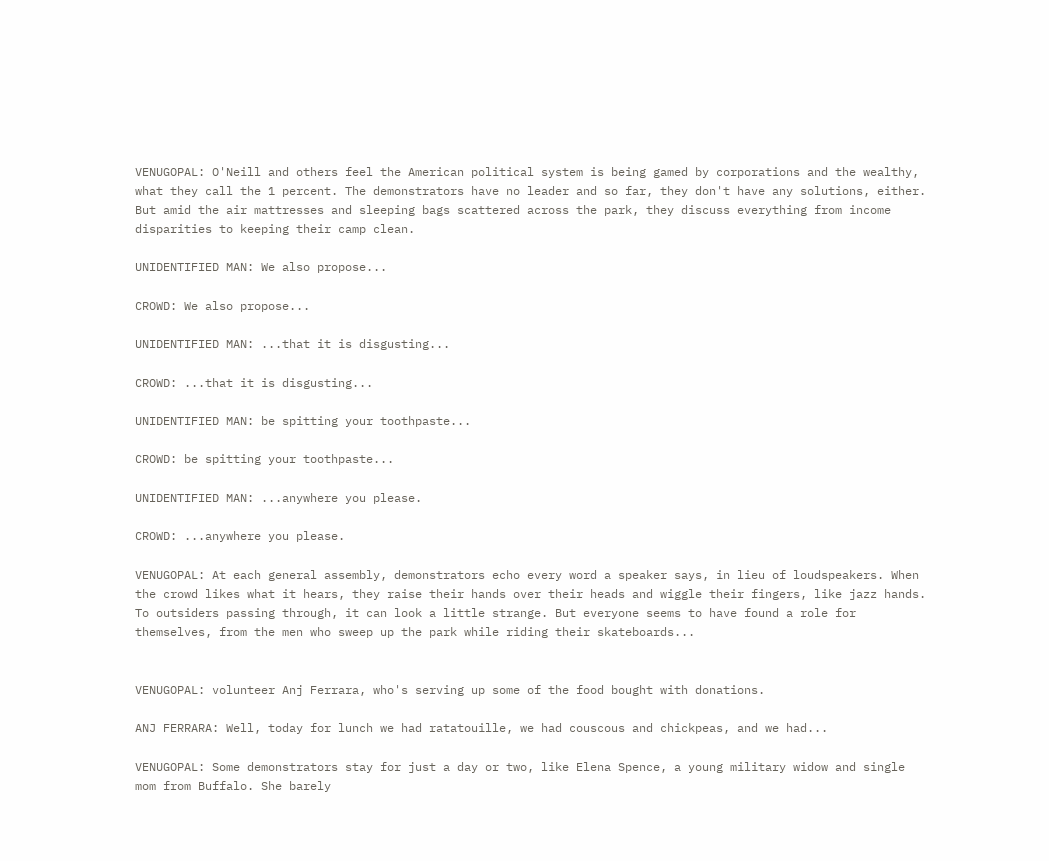VENUGOPAL: O'Neill and others feel the American political system is being gamed by corporations and the wealthy, what they call the 1 percent. The demonstrators have no leader and so far, they don't have any solutions, either. But amid the air mattresses and sleeping bags scattered across the park, they discuss everything from income disparities to keeping their camp clean.

UNIDENTIFIED MAN: We also propose...

CROWD: We also propose...

UNIDENTIFIED MAN: ...that it is disgusting...

CROWD: ...that it is disgusting...

UNIDENTIFIED MAN: be spitting your toothpaste...

CROWD: be spitting your toothpaste...

UNIDENTIFIED MAN: ...anywhere you please.

CROWD: ...anywhere you please.

VENUGOPAL: At each general assembly, demonstrators echo every word a speaker says, in lieu of loudspeakers. When the crowd likes what it hears, they raise their hands over their heads and wiggle their fingers, like jazz hands. To outsiders passing through, it can look a little strange. But everyone seems to have found a role for themselves, from the men who sweep up the park while riding their skateboards...


VENUGOPAL: volunteer Anj Ferrara, who's serving up some of the food bought with donations.

ANJ FERRARA: Well, today for lunch we had ratatouille, we had couscous and chickpeas, and we had...

VENUGOPAL: Some demonstrators stay for just a day or two, like Elena Spence, a young military widow and single mom from Buffalo. She barely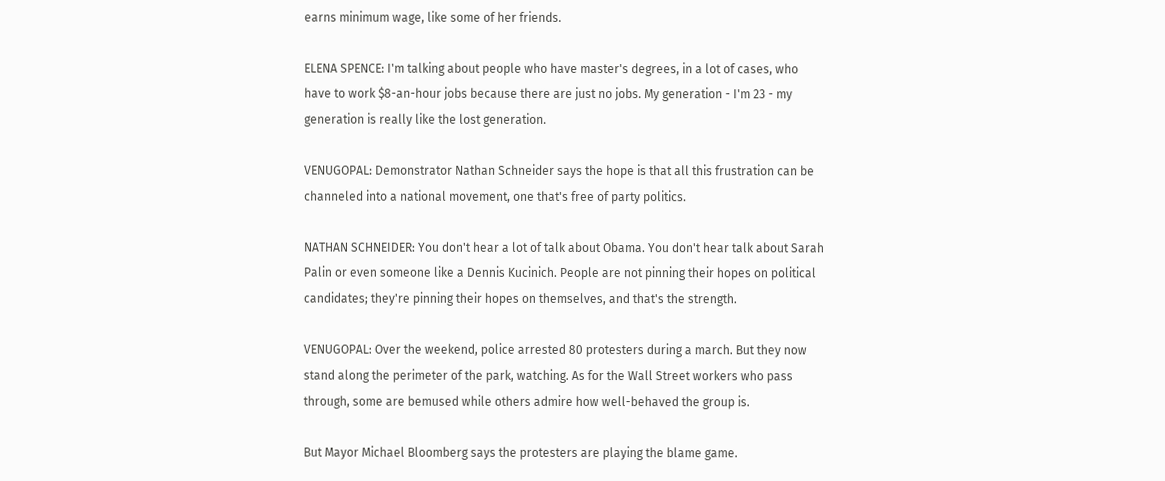earns minimum wage, like some of her friends.

ELENA SPENCE: I'm talking about people who have master's degrees, in a lot of cases, who have to work $8-an-hour jobs because there are just no jobs. My generation - I'm 23 - my generation is really like the lost generation.

VENUGOPAL: Demonstrator Nathan Schneider says the hope is that all this frustration can be channeled into a national movement, one that's free of party politics.

NATHAN SCHNEIDER: You don't hear a lot of talk about Obama. You don't hear talk about Sarah Palin or even someone like a Dennis Kucinich. People are not pinning their hopes on political candidates; they're pinning their hopes on themselves, and that's the strength.

VENUGOPAL: Over the weekend, police arrested 80 protesters during a march. But they now stand along the perimeter of the park, watching. As for the Wall Street workers who pass through, some are bemused while others admire how well-behaved the group is.

But Mayor Michael Bloomberg says the protesters are playing the blame game.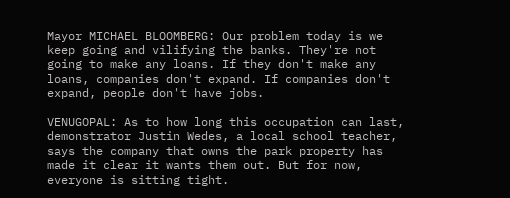Mayor MICHAEL BLOOMBERG: Our problem today is we keep going and vilifying the banks. They're not going to make any loans. If they don't make any loans, companies don't expand. If companies don't expand, people don't have jobs.

VENUGOPAL: As to how long this occupation can last, demonstrator Justin Wedes, a local school teacher, says the company that owns the park property has made it clear it wants them out. But for now, everyone is sitting tight.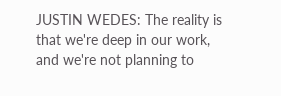JUSTIN WEDES: The reality is that we're deep in our work, and we're not planning to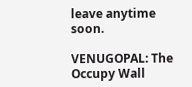leave anytime soon.

VENUGOPAL: The Occupy Wall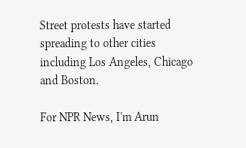Street protests have started spreading to other cities including Los Angeles, Chicago and Boston.

For NPR News, I'm Arun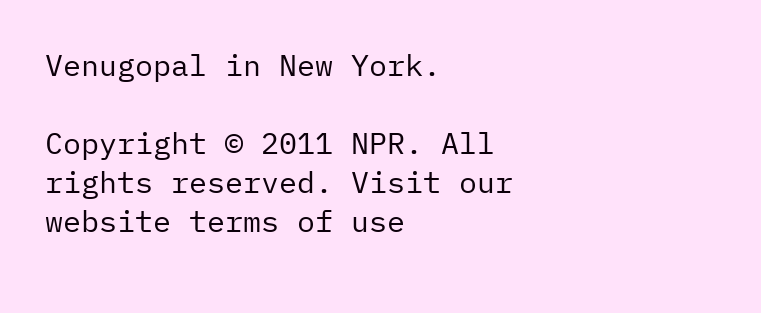Venugopal in New York.

Copyright © 2011 NPR. All rights reserved. Visit our website terms of use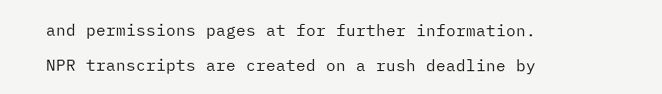and permissions pages at for further information.

NPR transcripts are created on a rush deadline by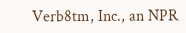Verb8tm, Inc., an NPR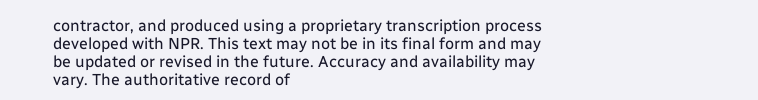contractor, and produced using a proprietary transcription process developed with NPR. This text may not be in its final form and may be updated or revised in the future. Accuracy and availability may vary. The authoritative record of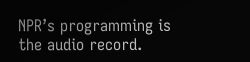NPR’s programming is the audio record.